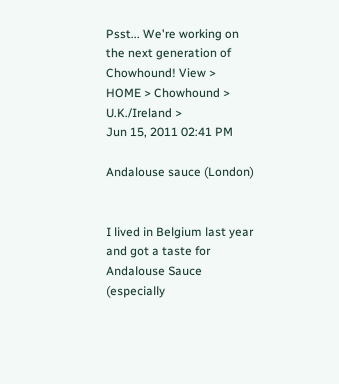Psst... We're working on the next generation of Chowhound! View >
HOME > Chowhound > U.K./Ireland >
Jun 15, 2011 02:41 PM

Andalouse sauce (London)


I lived in Belgium last year and got a taste for Andalouse Sauce (especially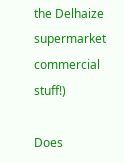the Delhaize supermarket commercial stuff!)

Does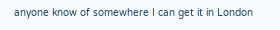anyone know of somewhere I can get it in London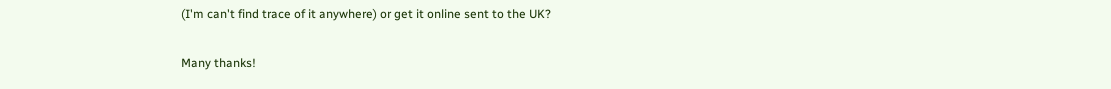(I'm can't find trace of it anywhere) or get it online sent to the UK?

Many thanks!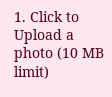1. Click to Upload a photo (10 MB limit)